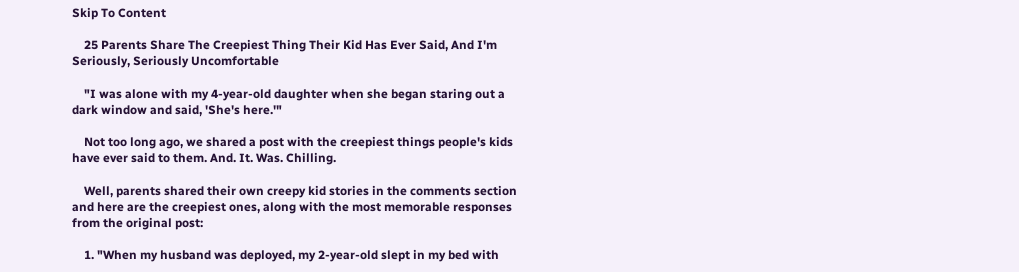Skip To Content

    25 Parents Share The Creepiest Thing Their Kid Has Ever Said, And I'm Seriously, Seriously Uncomfortable

    "I was alone with my 4-year-old daughter when she began staring out a dark window and said, 'She's here.'"

    Not too long ago, we shared a post with the creepiest things people's kids have ever said to them. And. It. Was. Chilling.

    Well, parents shared their own creepy kid stories in the comments section and here are the creepiest ones, along with the most memorable responses from the original post:

    1. "When my husband was deployed, my 2-year-old slept in my bed with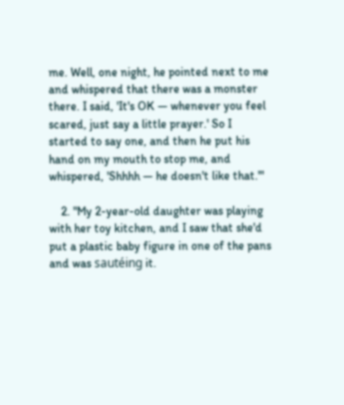me. Well, one night, he pointed next to me and whispered that there was a monster there. I said, 'It's OK — whenever you feel scared, just say a little prayer.' So I started to say one, and then he put his hand on my mouth to stop me, and whispered, 'Shhhh — he doesn't like that.'"

    2. "My 2-year-old daughter was playing with her toy kitchen, and I saw that she'd put a plastic baby figure in one of the pans and was sautéing it.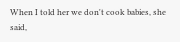When I told her we don't cook babies, she said,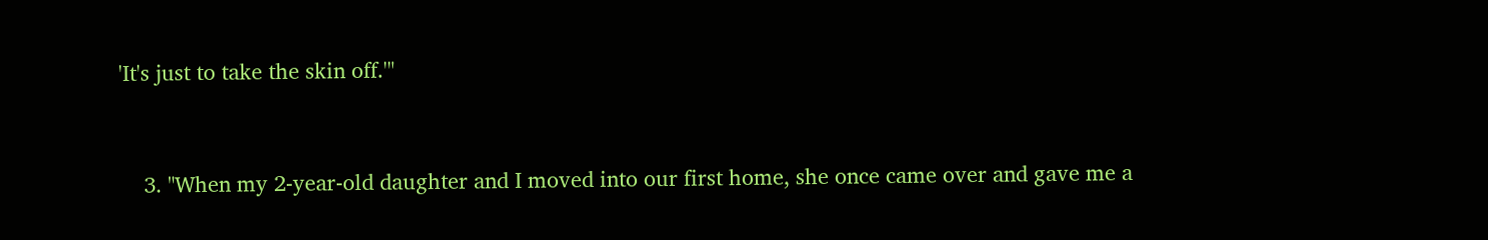'It's just to take the skin off.'"


    3. "When my 2-year-old daughter and I moved into our first home, she once came over and gave me a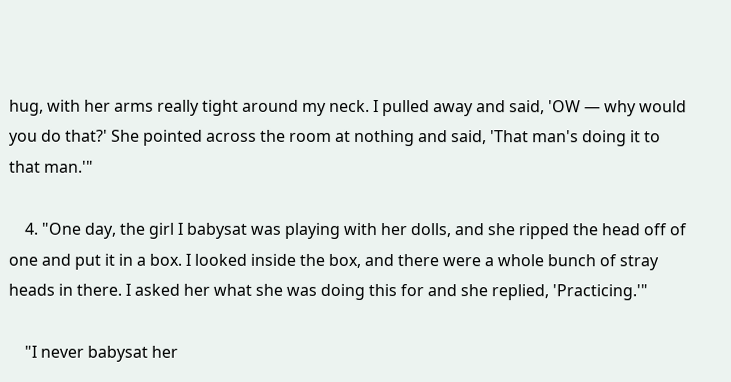hug, with her arms really tight around my neck. I pulled away and said, 'OW — why would you do that?' She pointed across the room at nothing and said, 'That man's doing it to that man.'"

    4. "One day, the girl I babysat was playing with her dolls, and she ripped the head off of one and put it in a box. I looked inside the box, and there were a whole bunch of stray heads in there. I asked her what she was doing this for and she replied, 'Practicing.'"

    "I never babysat her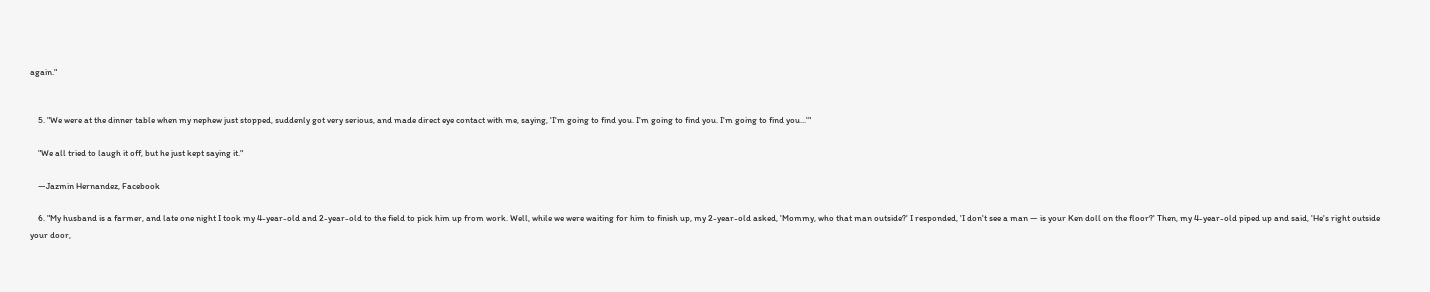again."


    5. "We were at the dinner table when my nephew just stopped, suddenly got very serious, and made direct eye contact with me, saying, 'I'm going to find you. I'm going to find you. I'm going to find you...'"

    "We all tried to laugh it off, but he just kept saying it."

    —Jazmin Hernandez, Facebook

    6. "My husband is a farmer, and late one night I took my 4-year-old and 2-year-old to the field to pick him up from work. Well, while we were waiting for him to finish up, my 2-year-old asked, 'Mommy, who that man outside?' I responded, 'I don't see a man — is your Ken doll on the floor?' Then, my 4-year-old piped up and said, 'He's right outside your door,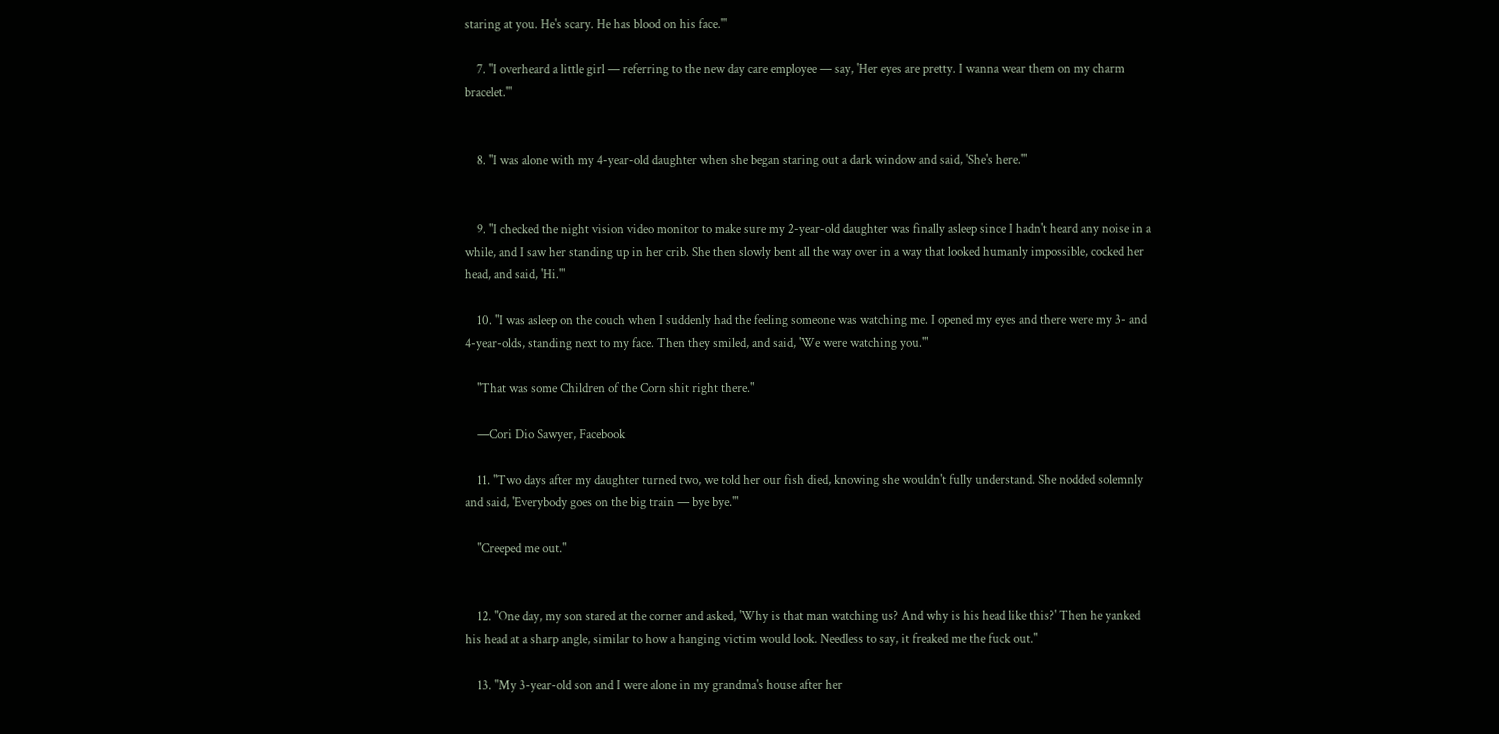staring at you. He's scary. He has blood on his face.'"

    7. "I overheard a little girl — referring to the new day care employee — say, 'Her eyes are pretty. I wanna wear them on my charm bracelet.'"


    8. "I was alone with my 4-year-old daughter when she began staring out a dark window and said, 'She's here.'"


    9. "I checked the night vision video monitor to make sure my 2-year-old daughter was finally asleep since I hadn't heard any noise in a while, and I saw her standing up in her crib. She then slowly bent all the way over in a way that looked humanly impossible, cocked her head, and said, 'Hi.'"

    10. "I was asleep on the couch when I suddenly had the feeling someone was watching me. I opened my eyes and there were my 3- and 4-year-olds, standing next to my face. Then they smiled, and said, 'We were watching you.'"

    "That was some Children of the Corn shit right there."

    —Cori Dio Sawyer, Facebook

    11. "Two days after my daughter turned two, we told her our fish died, knowing she wouldn't fully understand. She nodded solemnly and said, 'Everybody goes on the big train — bye bye.'"

    "Creeped me out."


    12. "One day, my son stared at the corner and asked, 'Why is that man watching us? And why is his head like this?' Then he yanked his head at a sharp angle, similar to how a hanging victim would look. Needless to say, it freaked me the fuck out."

    13. "My 3-year-old son and I were alone in my grandma's house after her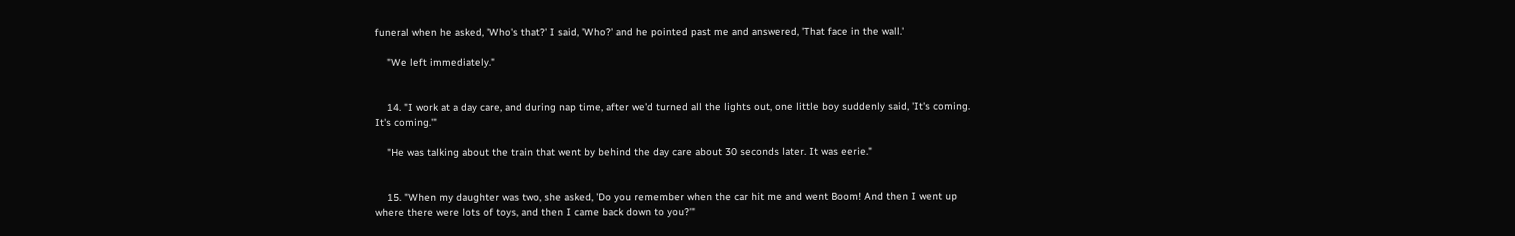funeral when he asked, 'Who's that?' I said, 'Who?' and he pointed past me and answered, 'That face in the wall.'

    "We left immediately."


    14. "I work at a day care, and during nap time, after we'd turned all the lights out, one little boy suddenly said, 'It's coming. It's coming.'"

    "He was talking about the train that went by behind the day care about 30 seconds later. It was eerie."


    15. "When my daughter was two, she asked, 'Do you remember when the car hit me and went Boom! And then I went up where there were lots of toys, and then I came back down to you?'"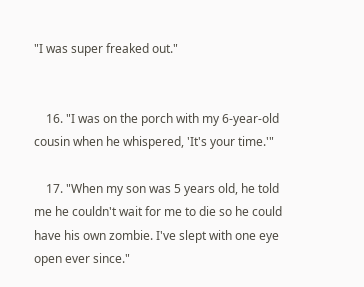"I was super freaked out."


    16. "I was on the porch with my 6-year-old cousin when he whispered, 'It's your time.'"

    17. "When my son was 5 years old, he told me he couldn't wait for me to die so he could have his own zombie. I've slept with one eye open ever since."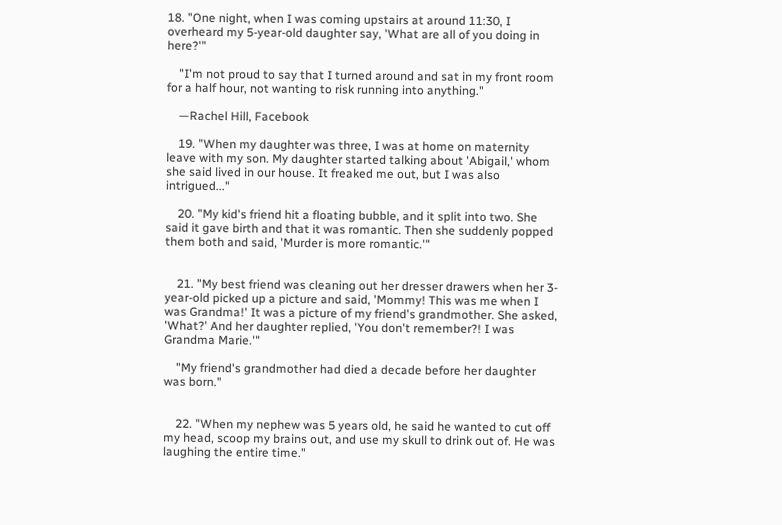18. "One night, when I was coming upstairs at around 11:30, I overheard my 5-year-old daughter say, 'What are all of you doing in here?'"

    "I'm not proud to say that I turned around and sat in my front room for a half hour, not wanting to risk running into anything."

    —Rachel Hill, Facebook

    19. "When my daughter was three, I was at home on maternity leave with my son. My daughter started talking about 'Abigail,' whom she said lived in our house. It freaked me out, but I was also intrigued..."

    20. "My kid's friend hit a floating bubble, and it split into two. She said it gave birth and that it was romantic. Then she suddenly popped them both and said, 'Murder is more romantic.'"


    21. "My best friend was cleaning out her dresser drawers when her 3-year-old picked up a picture and said, 'Mommy! This was me when I was Grandma!' It was a picture of my friend's grandmother. She asked, 'What?' And her daughter replied, 'You don't remember?! I was Grandma Marie.'"

    "My friend's grandmother had died a decade before her daughter was born."


    22. "When my nephew was 5 years old, he said he wanted to cut off my head, scoop my brains out, and use my skull to drink out of. He was laughing the entire time."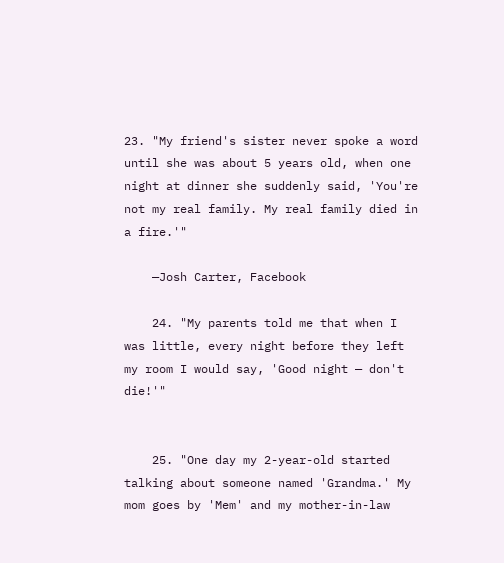23. "My friend's sister never spoke a word until she was about 5 years old, when one night at dinner she suddenly said, 'You're not my real family. My real family died in a fire.'"

    —Josh Carter, Facebook

    24. "My parents told me that when I was little, every night before they left my room I would say, 'Good night — don't die!'"


    25. "One day my 2-year-old started talking about someone named 'Grandma.' My mom goes by 'Mem' and my mother-in-law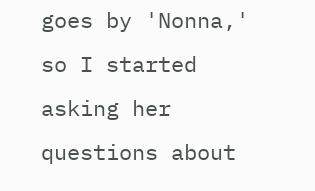goes by 'Nonna,' so I started asking her questions about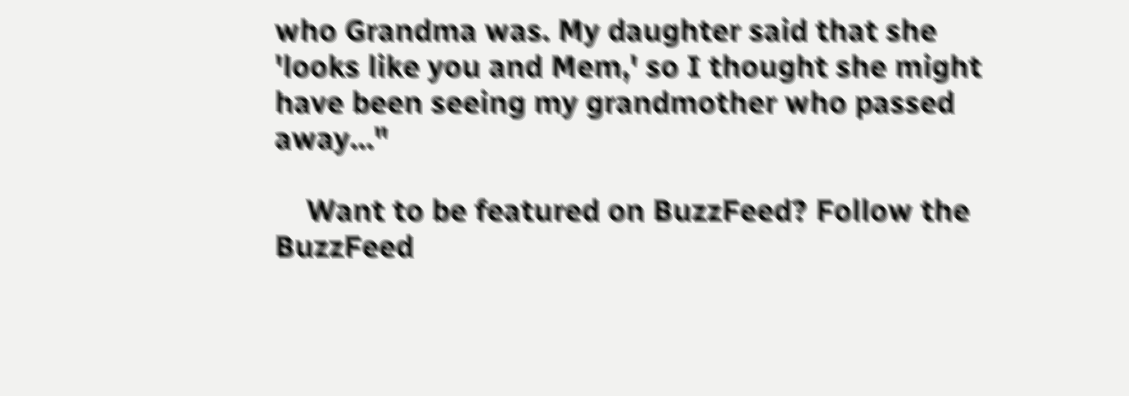who Grandma was. My daughter said that she 'looks like you and Mem,' so I thought she might have been seeing my grandmother who passed away..."

    Want to be featured on BuzzFeed? Follow the BuzzFeed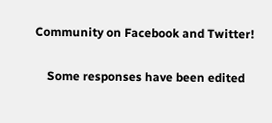Community on Facebook and Twitter!

    Some responses have been edited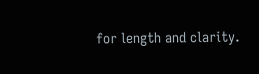for length and clarity.